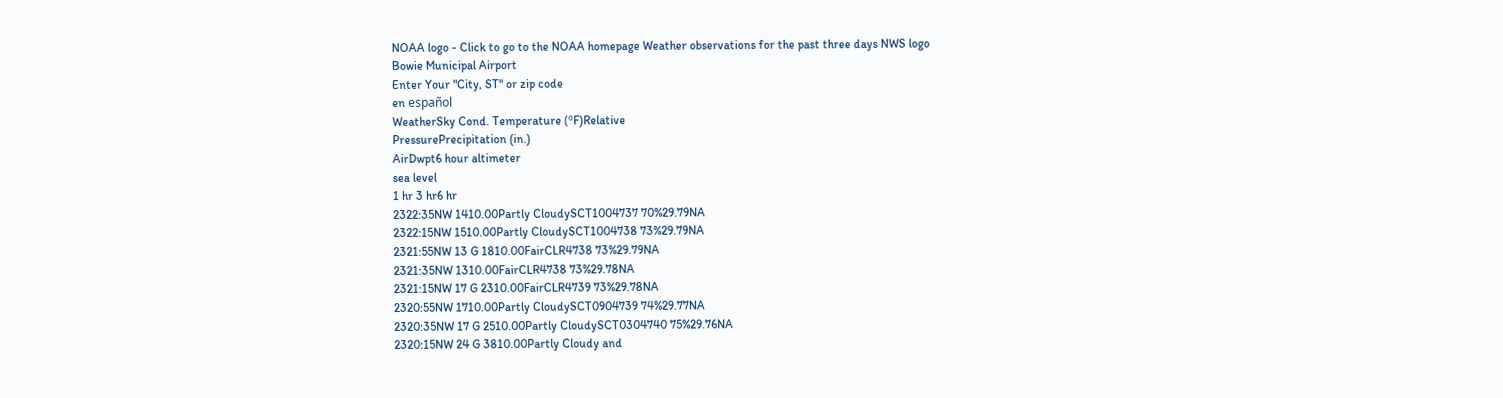NOAA logo - Click to go to the NOAA homepage Weather observations for the past three days NWS logo
Bowie Municipal Airport
Enter Your "City, ST" or zip code
en español
WeatherSky Cond. Temperature (ºF)Relative
PressurePrecipitation (in.)
AirDwpt6 hour altimeter
sea level
1 hr 3 hr6 hr
2322:35NW 1410.00Partly CloudySCT1004737 70%29.79NA
2322:15NW 1510.00Partly CloudySCT1004738 73%29.79NA
2321:55NW 13 G 1810.00FairCLR4738 73%29.79NA
2321:35NW 1310.00FairCLR4738 73%29.78NA
2321:15NW 17 G 2310.00FairCLR4739 73%29.78NA
2320:55NW 1710.00Partly CloudySCT0904739 74%29.77NA
2320:35NW 17 G 2510.00Partly CloudySCT0304740 75%29.76NA
2320:15NW 24 G 3810.00Partly Cloudy and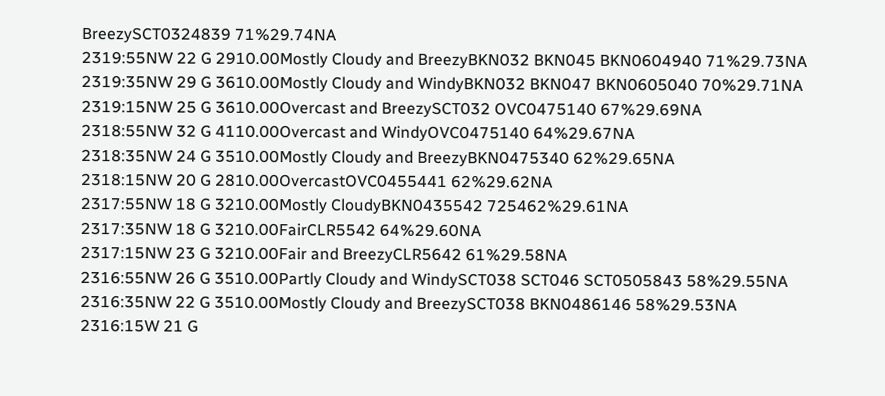BreezySCT0324839 71%29.74NA
2319:55NW 22 G 2910.00Mostly Cloudy and BreezyBKN032 BKN045 BKN0604940 71%29.73NA
2319:35NW 29 G 3610.00Mostly Cloudy and WindyBKN032 BKN047 BKN0605040 70%29.71NA
2319:15NW 25 G 3610.00Overcast and BreezySCT032 OVC0475140 67%29.69NA
2318:55NW 32 G 4110.00Overcast and WindyOVC0475140 64%29.67NA
2318:35NW 24 G 3510.00Mostly Cloudy and BreezyBKN0475340 62%29.65NA
2318:15NW 20 G 2810.00OvercastOVC0455441 62%29.62NA
2317:55NW 18 G 3210.00Mostly CloudyBKN0435542 725462%29.61NA
2317:35NW 18 G 3210.00FairCLR5542 64%29.60NA
2317:15NW 23 G 3210.00Fair and BreezyCLR5642 61%29.58NA
2316:55NW 26 G 3510.00Partly Cloudy and WindySCT038 SCT046 SCT0505843 58%29.55NA
2316:35NW 22 G 3510.00Mostly Cloudy and BreezySCT038 BKN0486146 58%29.53NA
2316:15W 21 G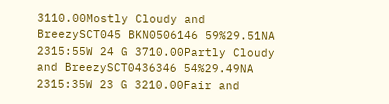3110.00Mostly Cloudy and BreezySCT045 BKN0506146 59%29.51NA
2315:55W 24 G 3710.00Partly Cloudy and BreezySCT0436346 54%29.49NA
2315:35W 23 G 3210.00Fair and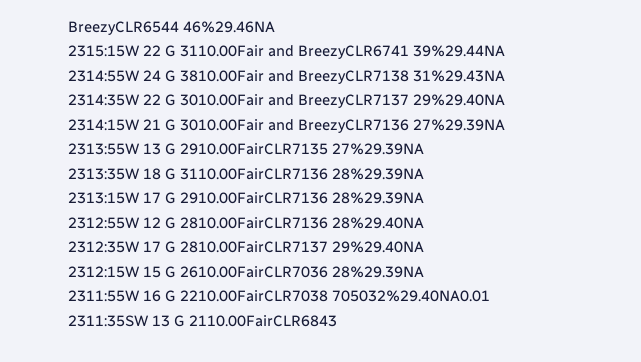BreezyCLR6544 46%29.46NA
2315:15W 22 G 3110.00Fair and BreezyCLR6741 39%29.44NA
2314:55W 24 G 3810.00Fair and BreezyCLR7138 31%29.43NA
2314:35W 22 G 3010.00Fair and BreezyCLR7137 29%29.40NA
2314:15W 21 G 3010.00Fair and BreezyCLR7136 27%29.39NA
2313:55W 13 G 2910.00FairCLR7135 27%29.39NA
2313:35W 18 G 3110.00FairCLR7136 28%29.39NA
2313:15W 17 G 2910.00FairCLR7136 28%29.39NA
2312:55W 12 G 2810.00FairCLR7136 28%29.40NA
2312:35W 17 G 2810.00FairCLR7137 29%29.40NA
2312:15W 15 G 2610.00FairCLR7036 28%29.39NA
2311:55W 16 G 2210.00FairCLR7038 705032%29.40NA0.01
2311:35SW 13 G 2110.00FairCLR6843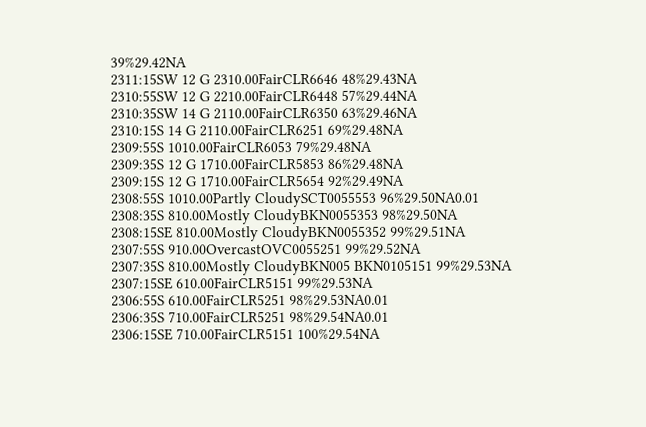39%29.42NA
2311:15SW 12 G 2310.00FairCLR6646 48%29.43NA
2310:55SW 12 G 2210.00FairCLR6448 57%29.44NA
2310:35SW 14 G 2110.00FairCLR6350 63%29.46NA
2310:15S 14 G 2110.00FairCLR6251 69%29.48NA
2309:55S 1010.00FairCLR6053 79%29.48NA
2309:35S 12 G 1710.00FairCLR5853 86%29.48NA
2309:15S 12 G 1710.00FairCLR5654 92%29.49NA
2308:55S 1010.00Partly CloudySCT0055553 96%29.50NA0.01
2308:35S 810.00Mostly CloudyBKN0055353 98%29.50NA
2308:15SE 810.00Mostly CloudyBKN0055352 99%29.51NA
2307:55S 910.00OvercastOVC0055251 99%29.52NA
2307:35S 810.00Mostly CloudyBKN005 BKN0105151 99%29.53NA
2307:15SE 610.00FairCLR5151 99%29.53NA
2306:55S 610.00FairCLR5251 98%29.53NA0.01
2306:35S 710.00FairCLR5251 98%29.54NA0.01
2306:15SE 710.00FairCLR5151 100%29.54NA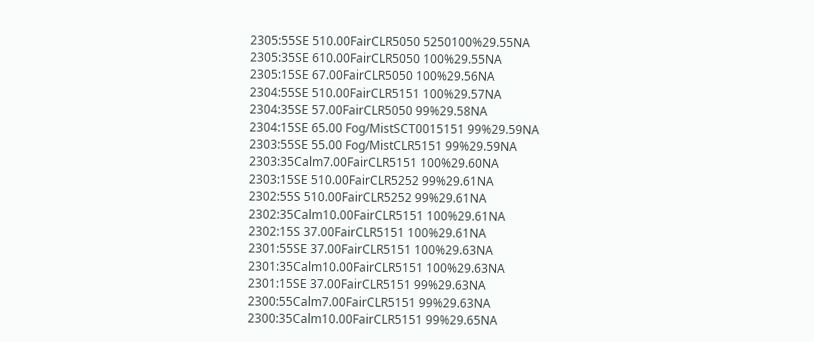2305:55SE 510.00FairCLR5050 5250100%29.55NA
2305:35SE 610.00FairCLR5050 100%29.55NA
2305:15SE 67.00FairCLR5050 100%29.56NA
2304:55SE 510.00FairCLR5151 100%29.57NA
2304:35SE 57.00FairCLR5050 99%29.58NA
2304:15SE 65.00 Fog/MistSCT0015151 99%29.59NA
2303:55SE 55.00 Fog/MistCLR5151 99%29.59NA
2303:35Calm7.00FairCLR5151 100%29.60NA
2303:15SE 510.00FairCLR5252 99%29.61NA
2302:55S 510.00FairCLR5252 99%29.61NA
2302:35Calm10.00FairCLR5151 100%29.61NA
2302:15S 37.00FairCLR5151 100%29.61NA
2301:55SE 37.00FairCLR5151 100%29.63NA
2301:35Calm10.00FairCLR5151 100%29.63NA
2301:15SE 37.00FairCLR5151 99%29.63NA
2300:55Calm7.00FairCLR5151 99%29.63NA
2300:35Calm10.00FairCLR5151 99%29.65NA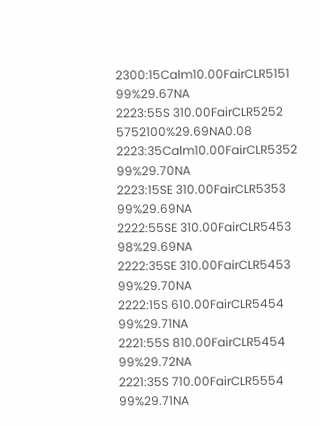2300:15Calm10.00FairCLR5151 99%29.67NA
2223:55S 310.00FairCLR5252 5752100%29.69NA0.08
2223:35Calm10.00FairCLR5352 99%29.70NA
2223:15SE 310.00FairCLR5353 99%29.69NA
2222:55SE 310.00FairCLR5453 98%29.69NA
2222:35SE 310.00FairCLR5453 99%29.70NA
2222:15S 610.00FairCLR5454 99%29.71NA
2221:55S 810.00FairCLR5454 99%29.72NA
2221:35S 710.00FairCLR5554 99%29.71NA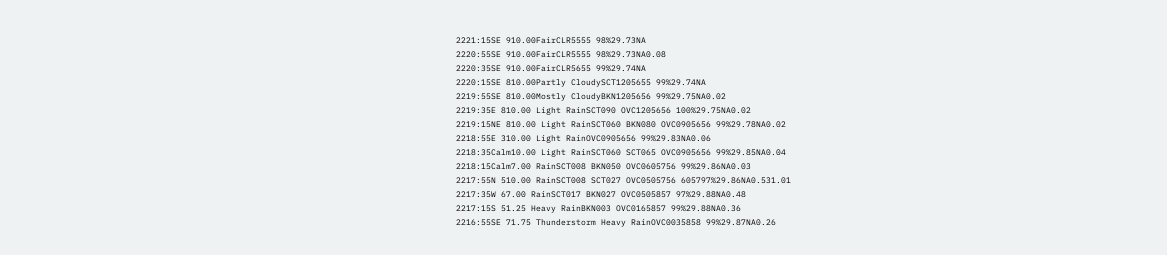2221:15SE 910.00FairCLR5555 98%29.73NA
2220:55SE 910.00FairCLR5555 98%29.73NA0.08
2220:35SE 910.00FairCLR5655 99%29.74NA
2220:15SE 810.00Partly CloudySCT1205655 99%29.74NA
2219:55SE 810.00Mostly CloudyBKN1205656 99%29.75NA0.02
2219:35E 810.00 Light RainSCT090 OVC1205656 100%29.75NA0.02
2219:15NE 810.00 Light RainSCT060 BKN080 OVC0905656 99%29.78NA0.02
2218:55E 310.00 Light RainOVC0905656 99%29.83NA0.06
2218:35Calm10.00 Light RainSCT060 SCT065 OVC0905656 99%29.85NA0.04
2218:15Calm7.00 RainSCT008 BKN050 OVC0605756 99%29.86NA0.03
2217:55N 510.00 RainSCT008 SCT027 OVC0505756 605797%29.86NA0.531.01
2217:35W 67.00 RainSCT017 BKN027 OVC0505857 97%29.88NA0.48
2217:15S 51.25 Heavy RainBKN003 OVC0165857 99%29.88NA0.36
2216:55SE 71.75 Thunderstorm Heavy RainOVC0035858 99%29.87NA0.26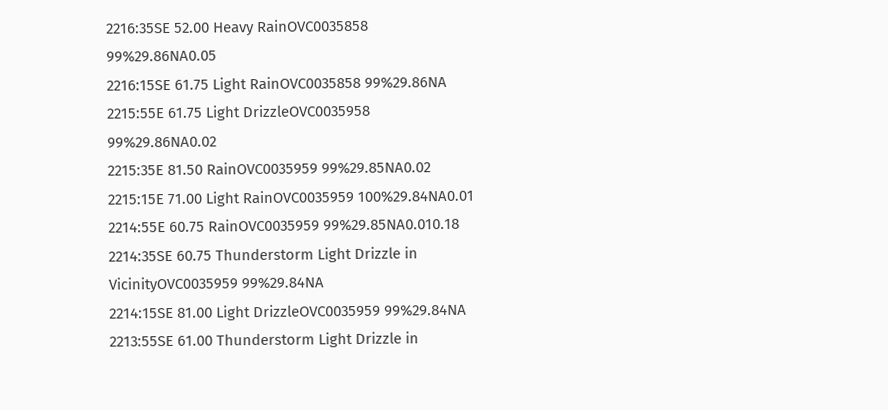2216:35SE 52.00 Heavy RainOVC0035858 99%29.86NA0.05
2216:15SE 61.75 Light RainOVC0035858 99%29.86NA
2215:55E 61.75 Light DrizzleOVC0035958 99%29.86NA0.02
2215:35E 81.50 RainOVC0035959 99%29.85NA0.02
2215:15E 71.00 Light RainOVC0035959 100%29.84NA0.01
2214:55E 60.75 RainOVC0035959 99%29.85NA0.010.18
2214:35SE 60.75 Thunderstorm Light Drizzle in VicinityOVC0035959 99%29.84NA
2214:15SE 81.00 Light DrizzleOVC0035959 99%29.84NA
2213:55SE 61.00 Thunderstorm Light Drizzle in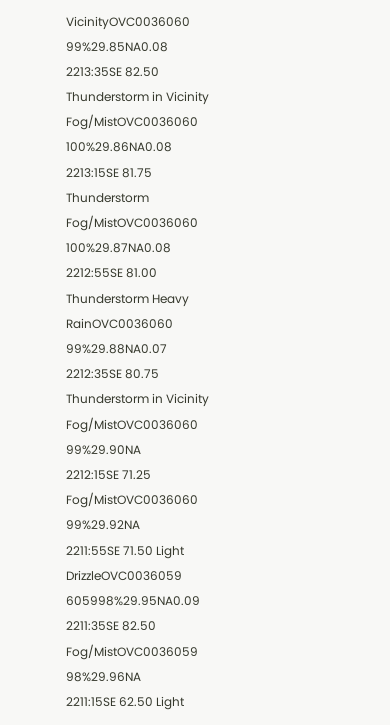VicinityOVC0036060 99%29.85NA0.08
2213:35SE 82.50 Thunderstorm in Vicinity Fog/MistOVC0036060 100%29.86NA0.08
2213:15SE 81.75 Thunderstorm Fog/MistOVC0036060 100%29.87NA0.08
2212:55SE 81.00 Thunderstorm Heavy RainOVC0036060 99%29.88NA0.07
2212:35SE 80.75 Thunderstorm in Vicinity Fog/MistOVC0036060 99%29.90NA
2212:15SE 71.25 Fog/MistOVC0036060 99%29.92NA
2211:55SE 71.50 Light DrizzleOVC0036059 605998%29.95NA0.09
2211:35SE 82.50 Fog/MistOVC0036059 98%29.96NA
2211:15SE 62.50 Light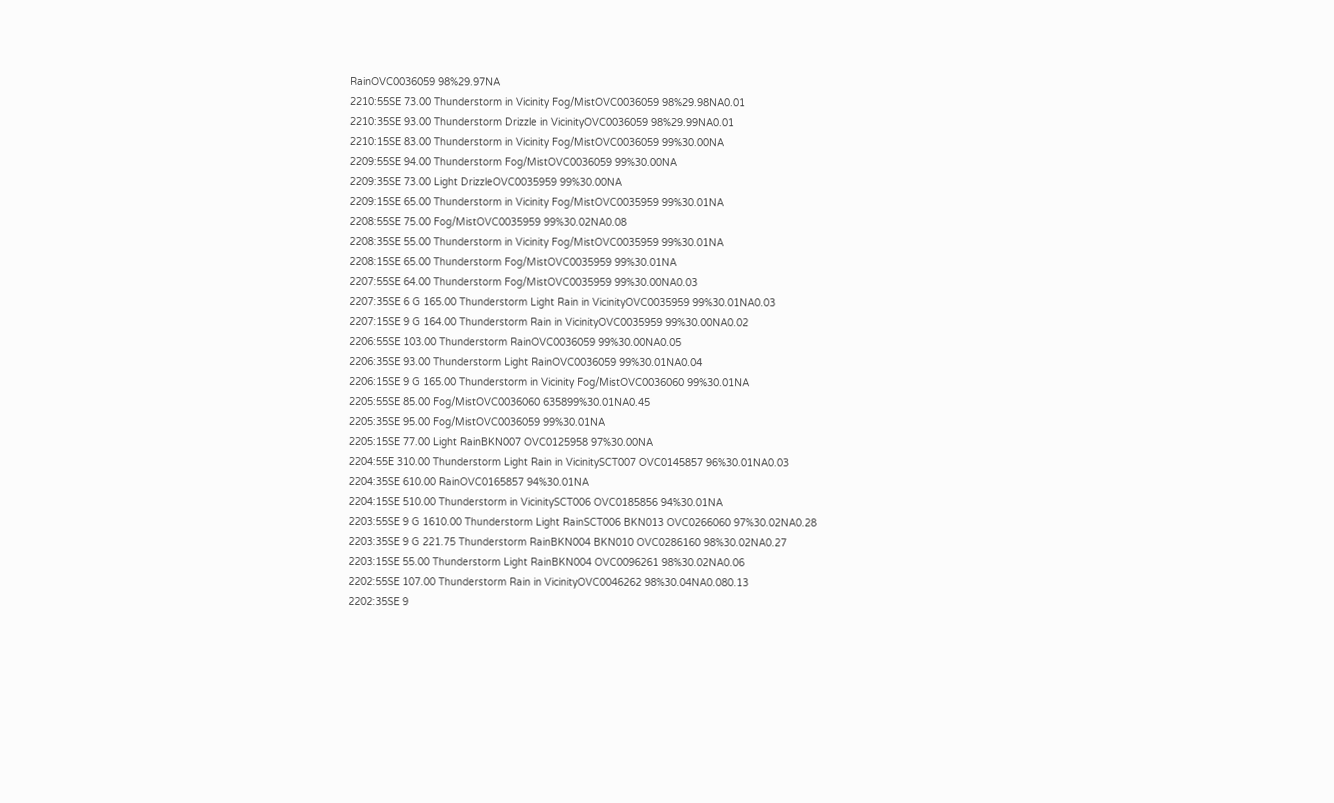RainOVC0036059 98%29.97NA
2210:55SE 73.00 Thunderstorm in Vicinity Fog/MistOVC0036059 98%29.98NA0.01
2210:35SE 93.00 Thunderstorm Drizzle in VicinityOVC0036059 98%29.99NA0.01
2210:15SE 83.00 Thunderstorm in Vicinity Fog/MistOVC0036059 99%30.00NA
2209:55SE 94.00 Thunderstorm Fog/MistOVC0036059 99%30.00NA
2209:35SE 73.00 Light DrizzleOVC0035959 99%30.00NA
2209:15SE 65.00 Thunderstorm in Vicinity Fog/MistOVC0035959 99%30.01NA
2208:55SE 75.00 Fog/MistOVC0035959 99%30.02NA0.08
2208:35SE 55.00 Thunderstorm in Vicinity Fog/MistOVC0035959 99%30.01NA
2208:15SE 65.00 Thunderstorm Fog/MistOVC0035959 99%30.01NA
2207:55SE 64.00 Thunderstorm Fog/MistOVC0035959 99%30.00NA0.03
2207:35SE 6 G 165.00 Thunderstorm Light Rain in VicinityOVC0035959 99%30.01NA0.03
2207:15SE 9 G 164.00 Thunderstorm Rain in VicinityOVC0035959 99%30.00NA0.02
2206:55SE 103.00 Thunderstorm RainOVC0036059 99%30.00NA0.05
2206:35SE 93.00 Thunderstorm Light RainOVC0036059 99%30.01NA0.04
2206:15SE 9 G 165.00 Thunderstorm in Vicinity Fog/MistOVC0036060 99%30.01NA
2205:55SE 85.00 Fog/MistOVC0036060 635899%30.01NA0.45
2205:35SE 95.00 Fog/MistOVC0036059 99%30.01NA
2205:15SE 77.00 Light RainBKN007 OVC0125958 97%30.00NA
2204:55E 310.00 Thunderstorm Light Rain in VicinitySCT007 OVC0145857 96%30.01NA0.03
2204:35SE 610.00 RainOVC0165857 94%30.01NA
2204:15SE 510.00 Thunderstorm in VicinitySCT006 OVC0185856 94%30.01NA
2203:55SE 9 G 1610.00 Thunderstorm Light RainSCT006 BKN013 OVC0266060 97%30.02NA0.28
2203:35SE 9 G 221.75 Thunderstorm RainBKN004 BKN010 OVC0286160 98%30.02NA0.27
2203:15SE 55.00 Thunderstorm Light RainBKN004 OVC0096261 98%30.02NA0.06
2202:55SE 107.00 Thunderstorm Rain in VicinityOVC0046262 98%30.04NA0.080.13
2202:35SE 9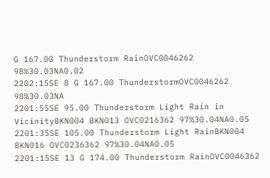G 167.00 Thunderstorm RainOVC0046262 98%30.03NA0.02
2202:15SE 8 G 167.00 ThunderstormOVC0046262 98%30.03NA
2201:55SE 95.00 Thunderstorm Light Rain in VicinityBKN004 BKN013 OVC0216362 97%30.04NA0.05
2201:35SE 105.00 Thunderstorm Light RainBKN004 BKN016 OVC0236362 97%30.04NA0.05
2201:15SE 13 G 174.00 Thunderstorm RainOVC0046362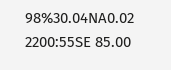98%30.04NA0.02
2200:55SE 85.00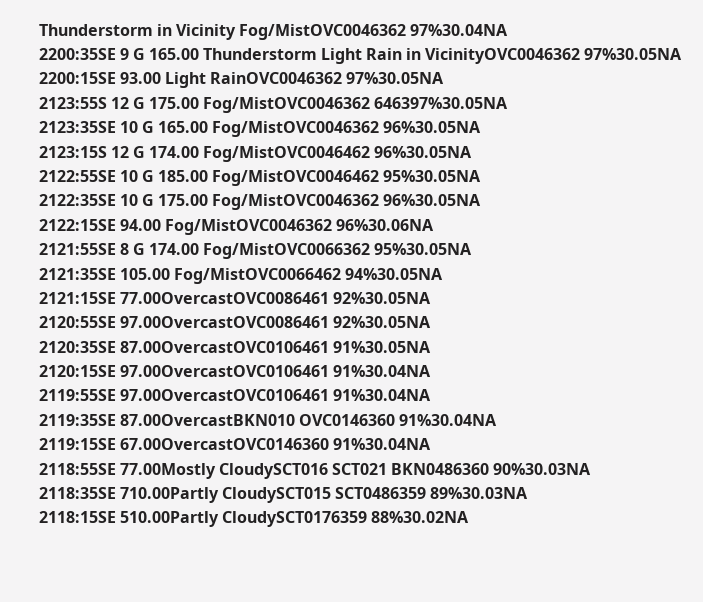Thunderstorm in Vicinity Fog/MistOVC0046362 97%30.04NA
2200:35SE 9 G 165.00 Thunderstorm Light Rain in VicinityOVC0046362 97%30.05NA
2200:15SE 93.00 Light RainOVC0046362 97%30.05NA
2123:55S 12 G 175.00 Fog/MistOVC0046362 646397%30.05NA
2123:35SE 10 G 165.00 Fog/MistOVC0046362 96%30.05NA
2123:15S 12 G 174.00 Fog/MistOVC0046462 96%30.05NA
2122:55SE 10 G 185.00 Fog/MistOVC0046462 95%30.05NA
2122:35SE 10 G 175.00 Fog/MistOVC0046362 96%30.05NA
2122:15SE 94.00 Fog/MistOVC0046362 96%30.06NA
2121:55SE 8 G 174.00 Fog/MistOVC0066362 95%30.05NA
2121:35SE 105.00 Fog/MistOVC0066462 94%30.05NA
2121:15SE 77.00OvercastOVC0086461 92%30.05NA
2120:55SE 97.00OvercastOVC0086461 92%30.05NA
2120:35SE 87.00OvercastOVC0106461 91%30.05NA
2120:15SE 97.00OvercastOVC0106461 91%30.04NA
2119:55SE 97.00OvercastOVC0106461 91%30.04NA
2119:35SE 87.00OvercastBKN010 OVC0146360 91%30.04NA
2119:15SE 67.00OvercastOVC0146360 91%30.04NA
2118:55SE 77.00Mostly CloudySCT016 SCT021 BKN0486360 90%30.03NA
2118:35SE 710.00Partly CloudySCT015 SCT0486359 89%30.03NA
2118:15SE 510.00Partly CloudySCT0176359 88%30.02NA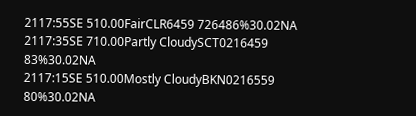2117:55SE 510.00FairCLR6459 726486%30.02NA
2117:35SE 710.00Partly CloudySCT0216459 83%30.02NA
2117:15SE 510.00Mostly CloudyBKN0216559 80%30.02NA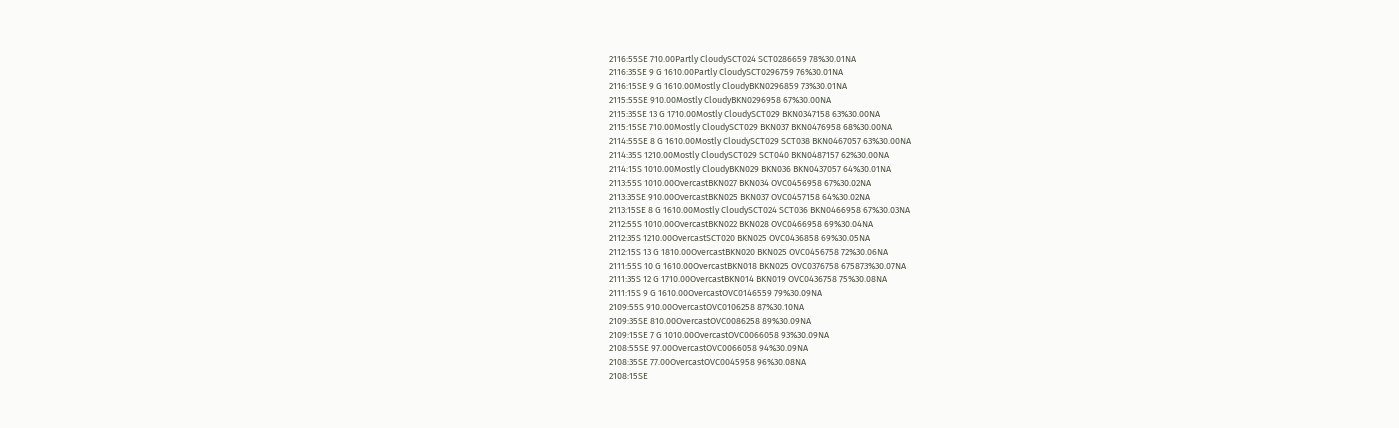2116:55SE 710.00Partly CloudySCT024 SCT0286659 78%30.01NA
2116:35SE 9 G 1610.00Partly CloudySCT0296759 76%30.01NA
2116:15SE 9 G 1610.00Mostly CloudyBKN0296859 73%30.01NA
2115:55SE 910.00Mostly CloudyBKN0296958 67%30.00NA
2115:35SE 13 G 1710.00Mostly CloudySCT029 BKN0347158 63%30.00NA
2115:15SE 710.00Mostly CloudySCT029 BKN037 BKN0476958 68%30.00NA
2114:55SE 8 G 1610.00Mostly CloudySCT029 SCT038 BKN0467057 63%30.00NA
2114:35S 1210.00Mostly CloudySCT029 SCT040 BKN0487157 62%30.00NA
2114:15S 1010.00Mostly CloudyBKN029 BKN036 BKN0437057 64%30.01NA
2113:55S 1010.00OvercastBKN027 BKN034 OVC0456958 67%30.02NA
2113:35SE 910.00OvercastBKN025 BKN037 OVC0457158 64%30.02NA
2113:15SE 8 G 1610.00Mostly CloudySCT024 SCT036 BKN0466958 67%30.03NA
2112:55S 1010.00OvercastBKN022 BKN028 OVC0466958 69%30.04NA
2112:35S 1210.00OvercastSCT020 BKN025 OVC0436858 69%30.05NA
2112:15S 13 G 1810.00OvercastBKN020 BKN025 OVC0456758 72%30.06NA
2111:55S 10 G 1610.00OvercastBKN018 BKN025 OVC0376758 675873%30.07NA
2111:35S 12 G 1710.00OvercastBKN014 BKN019 OVC0436758 75%30.08NA
2111:15S 9 G 1610.00OvercastOVC0146559 79%30.09NA
2109:55S 910.00OvercastOVC0106258 87%30.10NA
2109:35SE 810.00OvercastOVC0086258 89%30.09NA
2109:15SE 7 G 1010.00OvercastOVC0066058 93%30.09NA
2108:55SE 97.00OvercastOVC0066058 94%30.09NA
2108:35SE 77.00OvercastOVC0045958 96%30.08NA
2108:15SE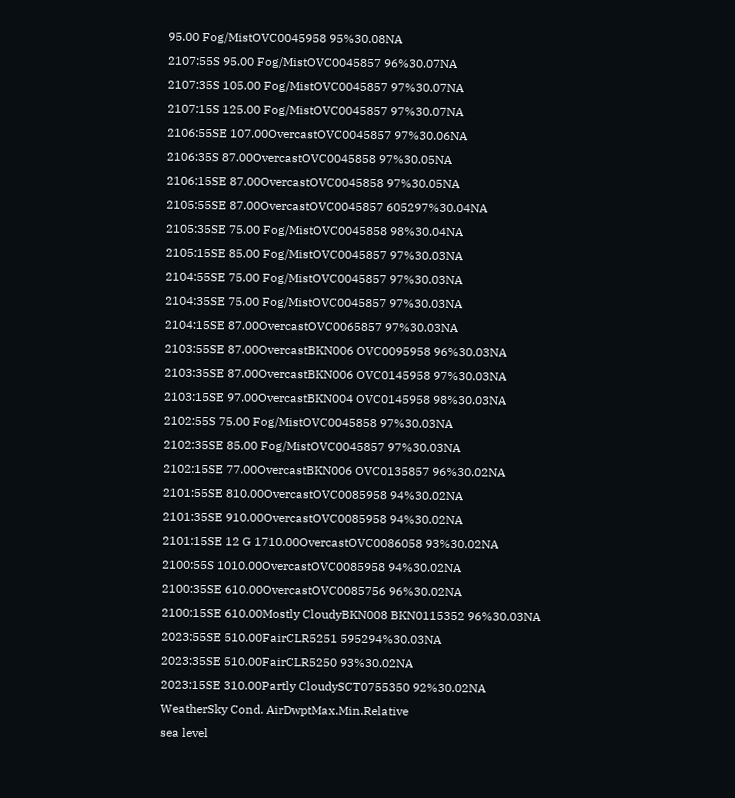95.00 Fog/MistOVC0045958 95%30.08NA
2107:55S 95.00 Fog/MistOVC0045857 96%30.07NA
2107:35S 105.00 Fog/MistOVC0045857 97%30.07NA
2107:15S 125.00 Fog/MistOVC0045857 97%30.07NA
2106:55SE 107.00OvercastOVC0045857 97%30.06NA
2106:35S 87.00OvercastOVC0045858 97%30.05NA
2106:15SE 87.00OvercastOVC0045858 97%30.05NA
2105:55SE 87.00OvercastOVC0045857 605297%30.04NA
2105:35SE 75.00 Fog/MistOVC0045858 98%30.04NA
2105:15SE 85.00 Fog/MistOVC0045857 97%30.03NA
2104:55SE 75.00 Fog/MistOVC0045857 97%30.03NA
2104:35SE 75.00 Fog/MistOVC0045857 97%30.03NA
2104:15SE 87.00OvercastOVC0065857 97%30.03NA
2103:55SE 87.00OvercastBKN006 OVC0095958 96%30.03NA
2103:35SE 87.00OvercastBKN006 OVC0145958 97%30.03NA
2103:15SE 97.00OvercastBKN004 OVC0145958 98%30.03NA
2102:55S 75.00 Fog/MistOVC0045858 97%30.03NA
2102:35SE 85.00 Fog/MistOVC0045857 97%30.03NA
2102:15SE 77.00OvercastBKN006 OVC0135857 96%30.02NA
2101:55SE 810.00OvercastOVC0085958 94%30.02NA
2101:35SE 910.00OvercastOVC0085958 94%30.02NA
2101:15SE 12 G 1710.00OvercastOVC0086058 93%30.02NA
2100:55S 1010.00OvercastOVC0085958 94%30.02NA
2100:35SE 610.00OvercastOVC0085756 96%30.02NA
2100:15SE 610.00Mostly CloudyBKN008 BKN0115352 96%30.03NA
2023:55SE 510.00FairCLR5251 595294%30.03NA
2023:35SE 510.00FairCLR5250 93%30.02NA
2023:15SE 310.00Partly CloudySCT0755350 92%30.02NA
WeatherSky Cond. AirDwptMax.Min.Relative
sea level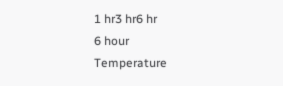1 hr3 hr6 hr
6 hour
Temperature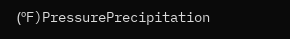(ºF)PressurePrecipitation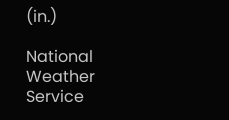(in.)

National Weather Service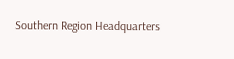Southern Region Headquarters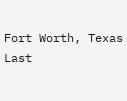Fort Worth, Texas
Last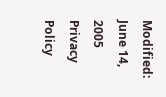Modified: June 14, 2005
Privacy Policy